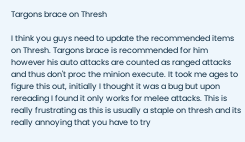Targons brace on Thresh

I think you guys need to update the recommended items on Thresh. Targons brace is recommended for him however his auto attacks are counted as ranged attacks and thus don't proc the minion execute. It took me ages to figure this out, initially I thought it was a bug but upon rereading I found it only works for melee attacks. This is really frustrating as this is usually a staple on thresh and its really annoying that you have to try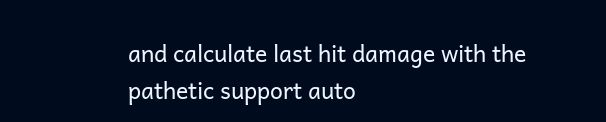and calculate last hit damage with the pathetic support auto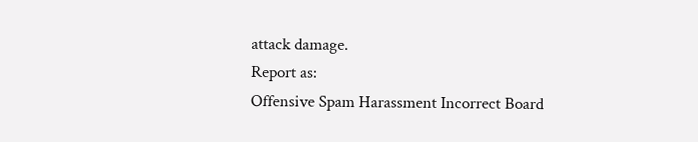attack damage.
Report as:
Offensive Spam Harassment Incorrect Board